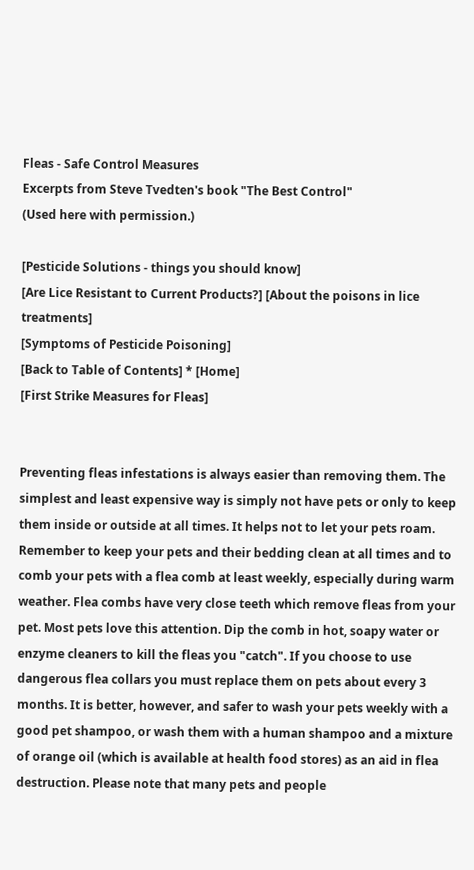Fleas - Safe Control Measures
Excerpts from Steve Tvedten's book "The Best Control"
(Used here with permission.)

[Pesticide Solutions - things you should know]
[Are Lice Resistant to Current Products?] [About the poisons in lice treatments]
[Symptoms of Pesticide Poisoning]
[Back to Table of Contents] * [Home]
[First Strike Measures for Fleas]


Preventing fleas infestations is always easier than removing them. The simplest and least expensive way is simply not have pets or only to keep them inside or outside at all times. It helps not to let your pets roam. Remember to keep your pets and their bedding clean at all times and to comb your pets with a flea comb at least weekly, especially during warm weather. Flea combs have very close teeth which remove fleas from your pet. Most pets love this attention. Dip the comb in hot, soapy water or enzyme cleaners to kill the fleas you "catch". If you choose to use dangerous flea collars you must replace them on pets about every 3 months. It is better, however, and safer to wash your pets weekly with a good pet shampoo, or wash them with a human shampoo and a mixture of orange oil (which is available at health food stores) as an aid in flea destruction. Please note that many pets and people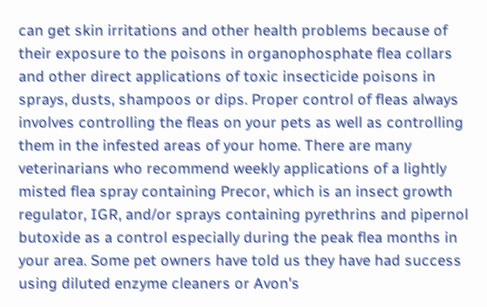can get skin irritations and other health problems because of their exposure to the poisons in organophosphate flea collars and other direct applications of toxic insecticide poisons in sprays, dusts, shampoos or dips. Proper control of fleas always involves controlling the fleas on your pets as well as controlling them in the infested areas of your home. There are many veterinarians who recommend weekly applications of a lightly misted flea spray containing Precor, which is an insect growth regulator, IGR, and/or sprays containing pyrethrins and pipernol butoxide as a control especially during the peak flea months in your area. Some pet owners have told us they have had success using diluted enzyme cleaners or Avon's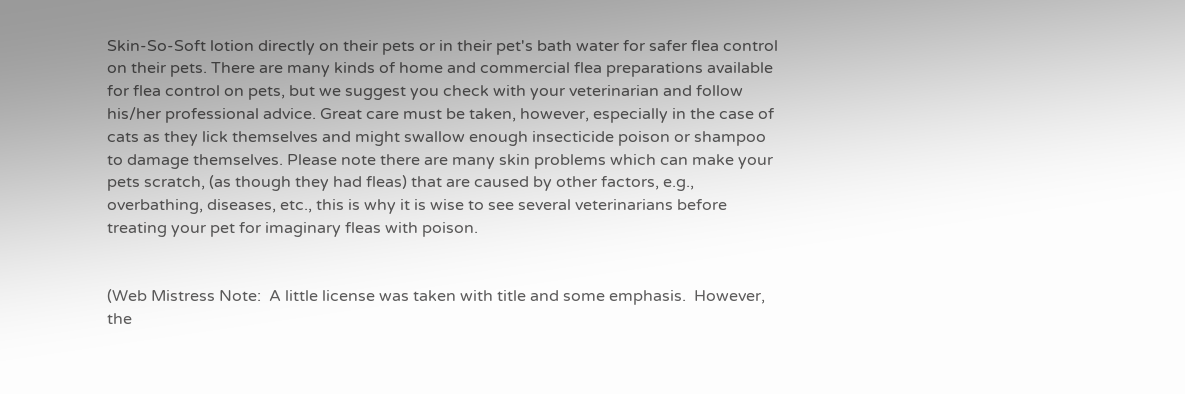Skin-So-Soft lotion directly on their pets or in their pet's bath water for safer flea control on their pets. There are many kinds of home and commercial flea preparations available for flea control on pets, but we suggest you check with your veterinarian and follow his/her professional advice. Great care must be taken, however, especially in the case of cats as they lick themselves and might swallow enough insecticide poison or shampoo to damage themselves. Please note there are many skin problems which can make your pets scratch, (as though they had fleas) that are caused by other factors, e.g., overbathing, diseases, etc., this is why it is wise to see several veterinarians before treating your pet for imaginary fleas with poison.


(Web Mistress Note:  A little license was taken with title and some emphasis.  However, the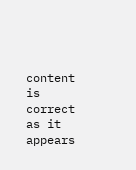content is correct as it appears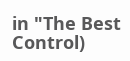in "The Best Control)